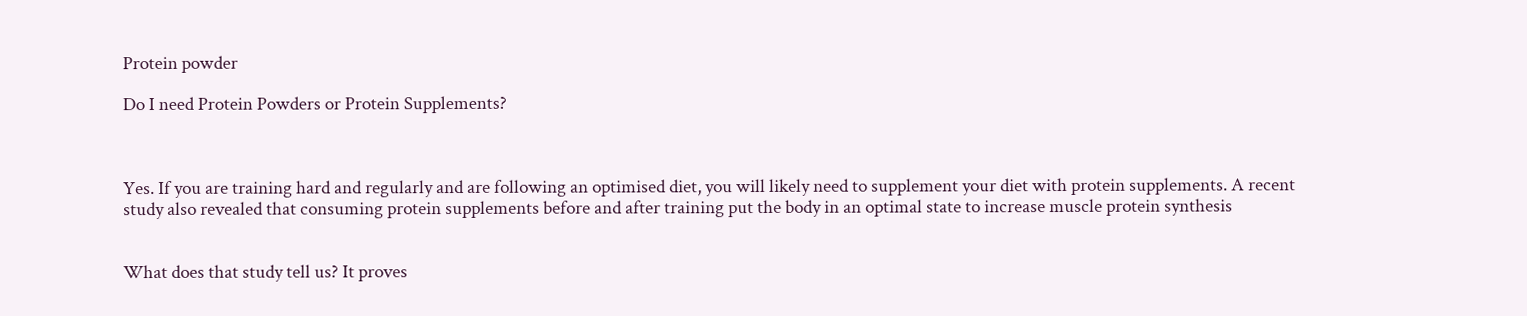Protein powder

Do I need Protein Powders or Protein Supplements?



Yes. If you are training hard and regularly and are following an optimised diet, you will likely need to supplement your diet with protein supplements. A recent study also revealed that consuming protein supplements before and after training put the body in an optimal state to increase muscle protein synthesis


What does that study tell us? It proves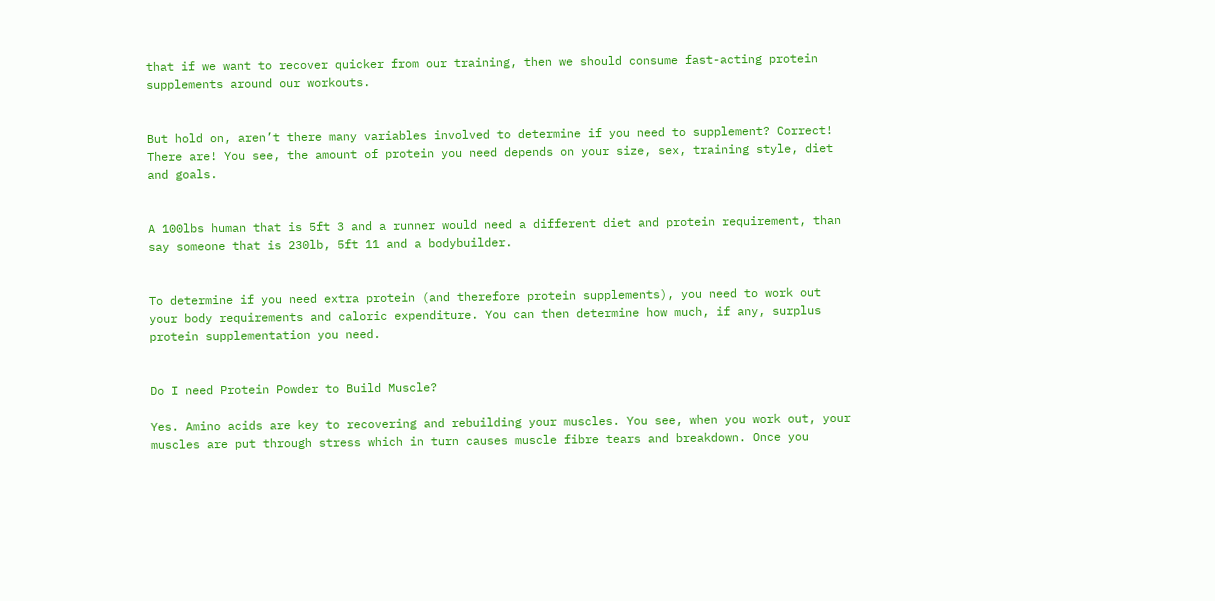that if we want to recover quicker from our training, then we should consume fast-acting protein supplements around our workouts.


But hold on, aren’t there many variables involved to determine if you need to supplement? Correct! There are! You see, the amount of protein you need depends on your size, sex, training style, diet and goals.


A 100lbs human that is 5ft 3 and a runner would need a different diet and protein requirement, than say someone that is 230lb, 5ft 11 and a bodybuilder.


To determine if you need extra protein (and therefore protein supplements), you need to work out your body requirements and caloric expenditure. You can then determine how much, if any, surplus protein supplementation you need.


Do I need Protein Powder to Build Muscle?

Yes. Amino acids are key to recovering and rebuilding your muscles. You see, when you work out, your muscles are put through stress which in turn causes muscle fibre tears and breakdown. Once you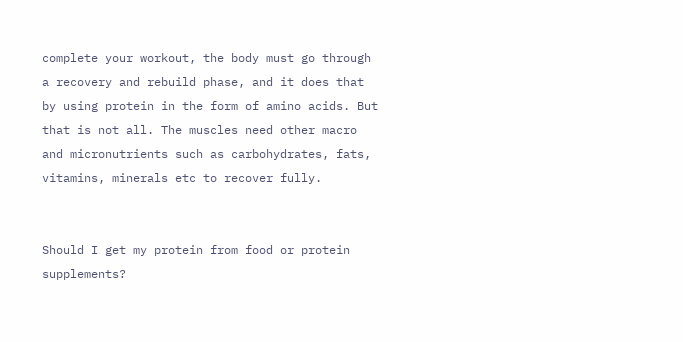complete your workout, the body must go through a recovery and rebuild phase, and it does that by using protein in the form of amino acids. But that is not all. The muscles need other macro and micronutrients such as carbohydrates, fats, vitamins, minerals etc to recover fully.


Should I get my protein from food or protein supplements?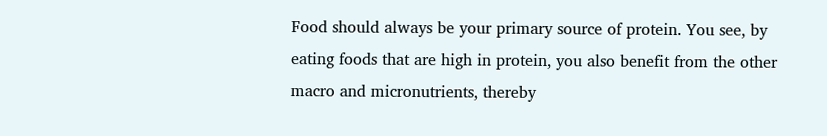Food should always be your primary source of protein. You see, by eating foods that are high in protein, you also benefit from the other macro and micronutrients, thereby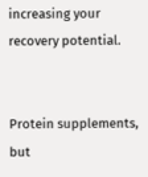increasing your recovery potential.


Protein supplements, but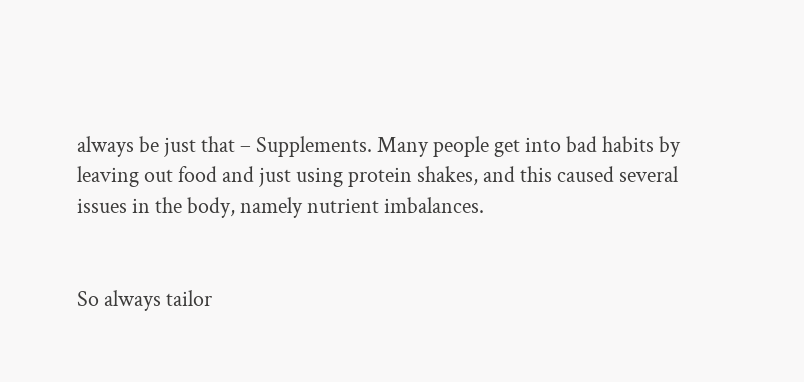always be just that – Supplements. Many people get into bad habits by leaving out food and just using protein shakes, and this caused several issues in the body, namely nutrient imbalances.


So always tailor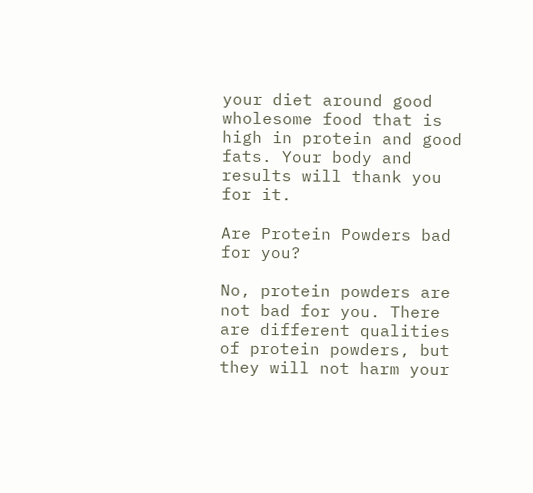your diet around good wholesome food that is high in protein and good fats. Your body and results will thank you for it.

Are Protein Powders bad for you?

No, protein powders are not bad for you. There are different qualities of protein powders, but they will not harm your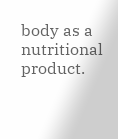body as a nutritional product.